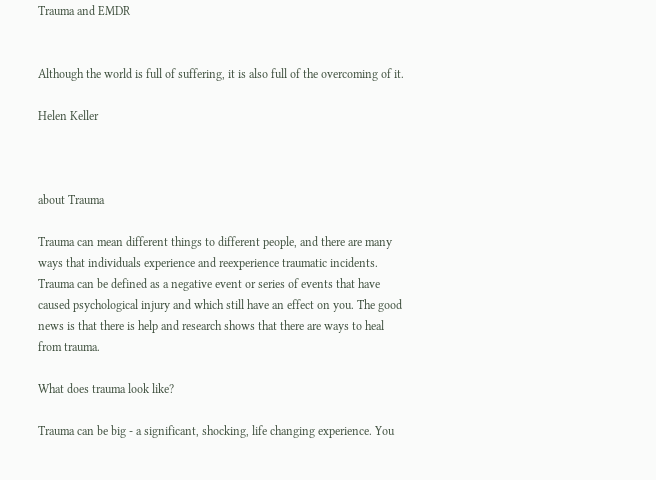Trauma and EMDR


Although the world is full of suffering, it is also full of the overcoming of it.

Helen Keller



about Trauma

Trauma can mean different things to different people, and there are many ways that individuals experience and reexperience traumatic incidents. Trauma can be defined as a negative event or series of events that have caused psychological injury and which still have an effect on you. The good news is that there is help and research shows that there are ways to heal from trauma.

What does trauma look like?

Trauma can be big - a significant, shocking, life changing experience. You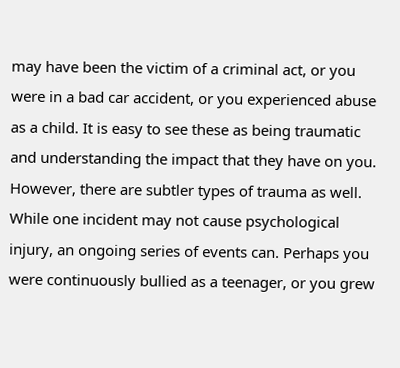may have been the victim of a criminal act, or you were in a bad car accident, or you experienced abuse as a child. It is easy to see these as being traumatic and understanding the impact that they have on you.  However, there are subtler types of trauma as well. While one incident may not cause psychological injury, an ongoing series of events can. Perhaps you were continuously bullied as a teenager, or you grew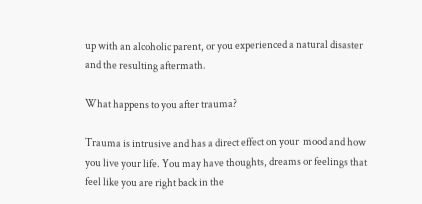up with an alcoholic parent, or you experienced a natural disaster and the resulting aftermath.

What happens to you after trauma?

Trauma is intrusive and has a direct effect on your  mood and how you live your life. You may have thoughts, dreams or feelings that feel like you are right back in the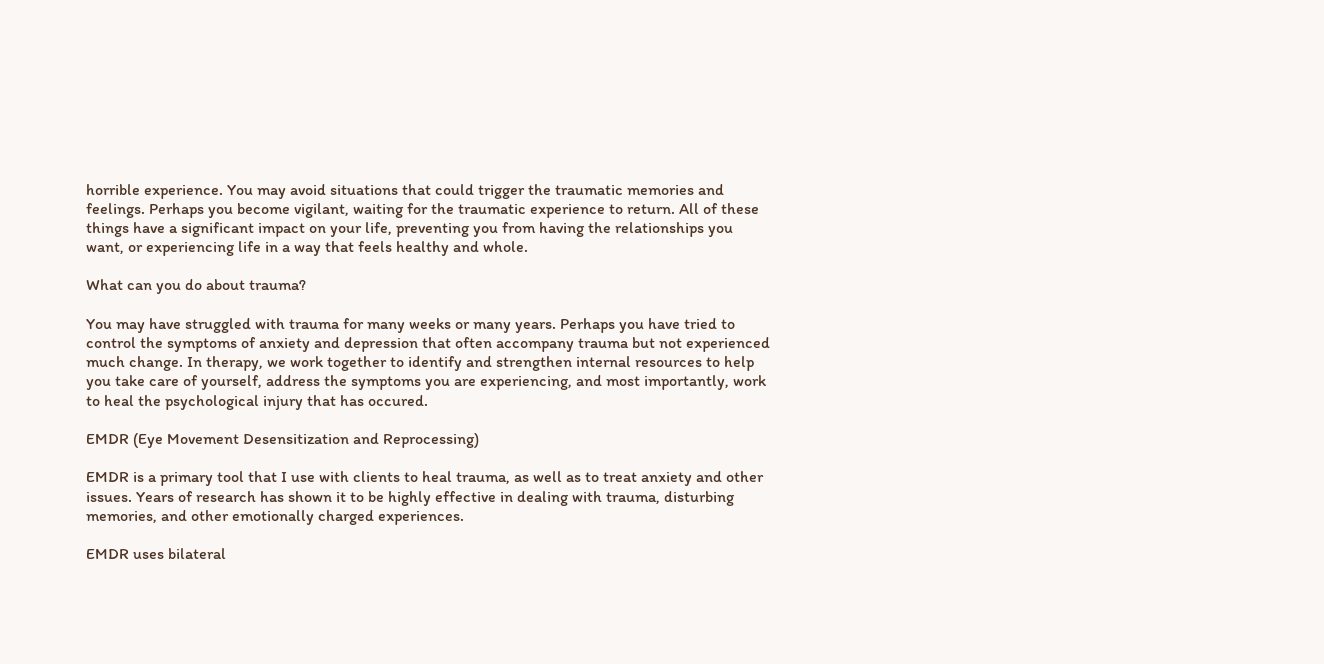horrible experience. You may avoid situations that could trigger the traumatic memories and feelings. Perhaps you become vigilant, waiting for the traumatic experience to return. All of these things have a significant impact on your life, preventing you from having the relationships you want, or experiencing life in a way that feels healthy and whole.

What can you do about trauma?

You may have struggled with trauma for many weeks or many years. Perhaps you have tried to control the symptoms of anxiety and depression that often accompany trauma but not experienced much change. In therapy, we work together to identify and strengthen internal resources to help you take care of yourself, address the symptoms you are experiencing, and most importantly, work to heal the psychological injury that has occured.

EMDR (Eye Movement Desensitization and Reprocessing)

EMDR is a primary tool that I use with clients to heal trauma, as well as to treat anxiety and other issues. Years of research has shown it to be highly effective in dealing with trauma, disturbing memories, and other emotionally charged experiences.

EMDR uses bilateral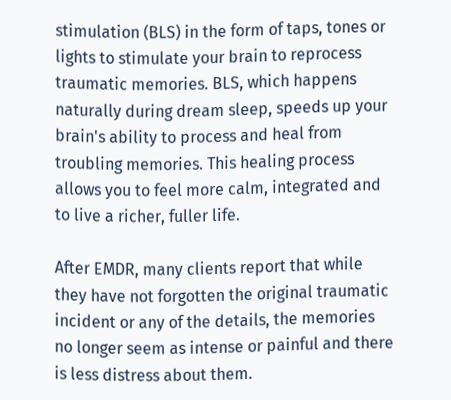stimulation (BLS) in the form of taps, tones or lights to stimulate your brain to reprocess traumatic memories. BLS, which happens naturally during dream sleep, speeds up your brain's ability to process and heal from troubling memories. This healing process allows you to feel more calm, integrated and to live a richer, fuller life.

After EMDR, many clients report that while they have not forgotten the original traumatic incident or any of the details, the memories no longer seem as intense or painful and there is less distress about them.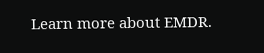Learn more about EMDR.